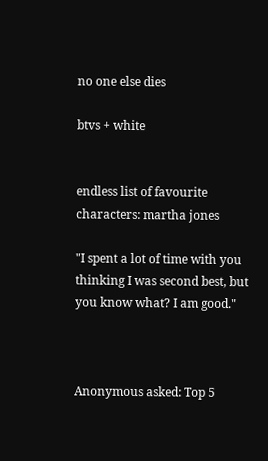no one else dies

btvs + white


endless list of favourite characters: martha jones

"I spent a lot of time with you thinking I was second best, but you know what? I am good."



Anonymous asked: Top 5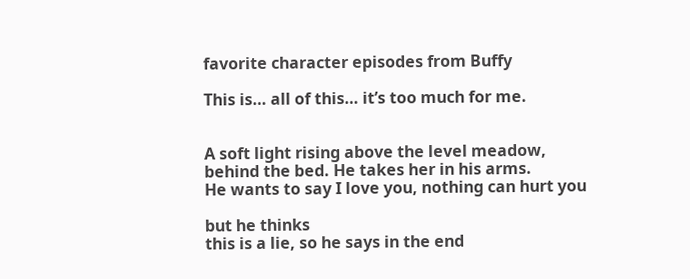favorite character episodes from Buffy

This is… all of this… it’s too much for me.


A soft light rising above the level meadow,
behind the bed. He takes her in his arms.
He wants to say I love you, nothing can hurt you

but he thinks
this is a lie, so he says in the end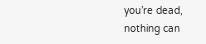you’re dead, nothing can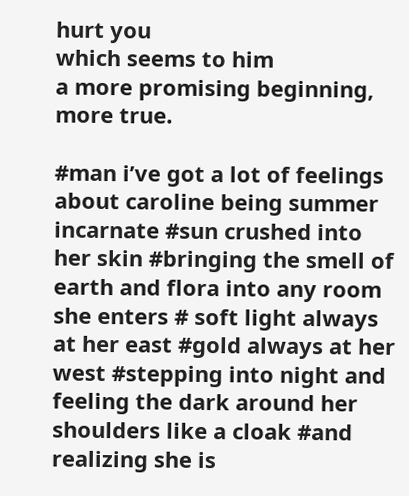hurt you
which seems to him
a more promising beginning, more true.

#man i’ve got a lot of feelings about caroline being summer incarnate #sun crushed into her skin #bringing the smell of earth and flora into any room she enters # soft light always at her east #gold always at her west #stepping into night and feeling the dark around her shoulders like a cloak #and realizing she is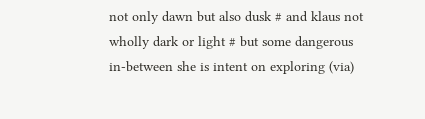not only dawn but also dusk # and klaus not wholly dark or light # but some dangerous in-between she is intent on exploring (via)